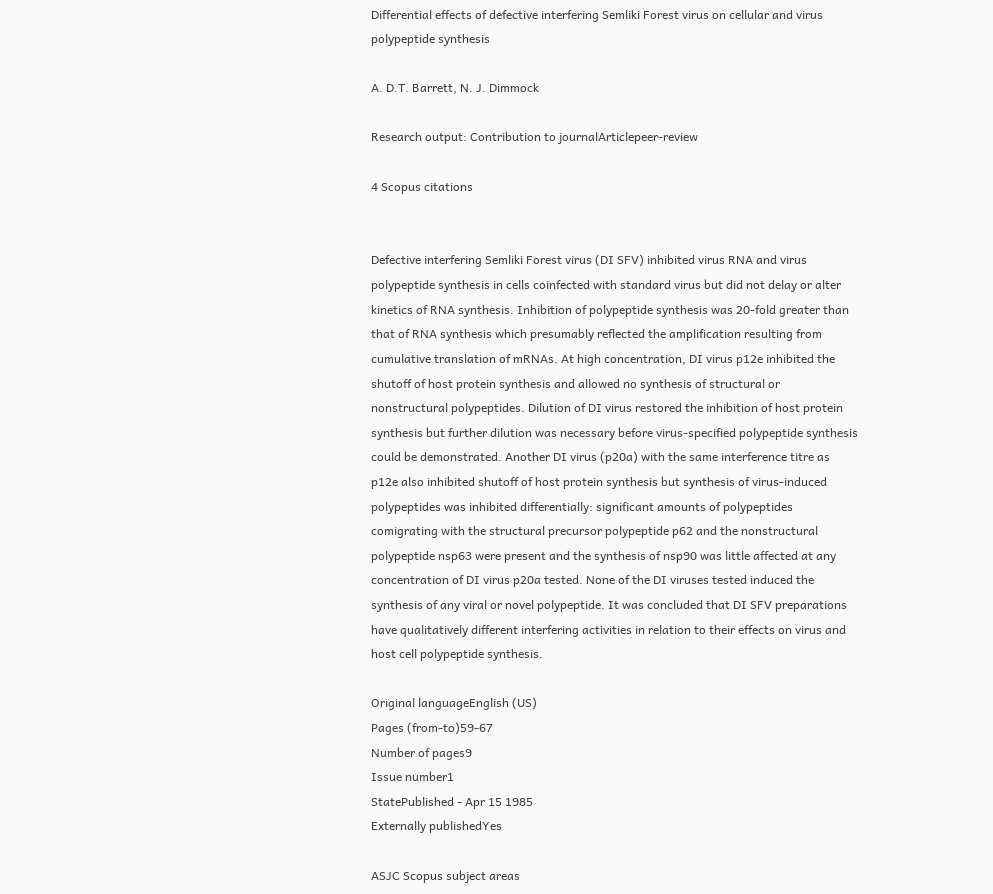Differential effects of defective interfering Semliki Forest virus on cellular and virus polypeptide synthesis

A. D.T. Barrett, N. J. Dimmock

Research output: Contribution to journalArticlepeer-review

4 Scopus citations


Defective interfering Semliki Forest virus (DI SFV) inhibited virus RNA and virus polypeptide synthesis in cells coinfected with standard virus but did not delay or alter kinetics of RNA synthesis. Inhibition of polypeptide synthesis was 20-fold greater than that of RNA synthesis which presumably reflected the amplification resulting from cumulative translation of mRNAs. At high concentration, DI virus p12e inhibited the shutoff of host protein synthesis and allowed no synthesis of structural or nonstructural polypeptides. Dilution of DI virus restored the inhibition of host protein synthesis but further dilution was necessary before virus-specified polypeptide synthesis could be demonstrated. Another DI virus (p20a) with the same interference titre as p12e also inhibited shutoff of host protein synthesis but synthesis of virus-induced polypeptides was inhibited differentially: significant amounts of polypeptides comigrating with the structural precursor polypeptide p62 and the nonstructural polypeptide nsp63 were present and the synthesis of nsp90 was little affected at any concentration of DI virus p20a tested. None of the DI viruses tested induced the synthesis of any viral or novel polypeptide. It was concluded that DI SFV preparations have qualitatively different interfering activities in relation to their effects on virus and host cell polypeptide synthesis.

Original languageEnglish (US)
Pages (from-to)59-67
Number of pages9
Issue number1
StatePublished - Apr 15 1985
Externally publishedYes

ASJC Scopus subject areas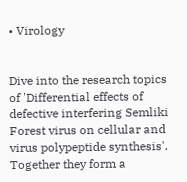• Virology


Dive into the research topics of 'Differential effects of defective interfering Semliki Forest virus on cellular and virus polypeptide synthesis'. Together they form a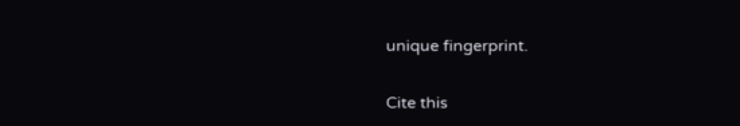unique fingerprint.

Cite this